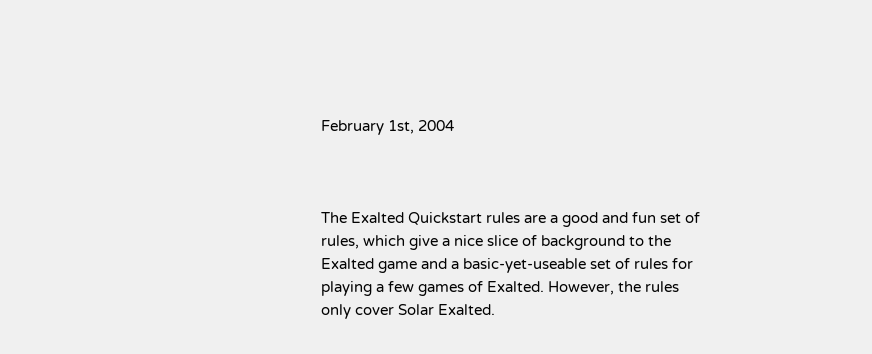February 1st, 2004



The Exalted Quickstart rules are a good and fun set of rules, which give a nice slice of background to the Exalted game and a basic-yet-useable set of rules for playing a few games of Exalted. However, the rules only cover Solar Exalted.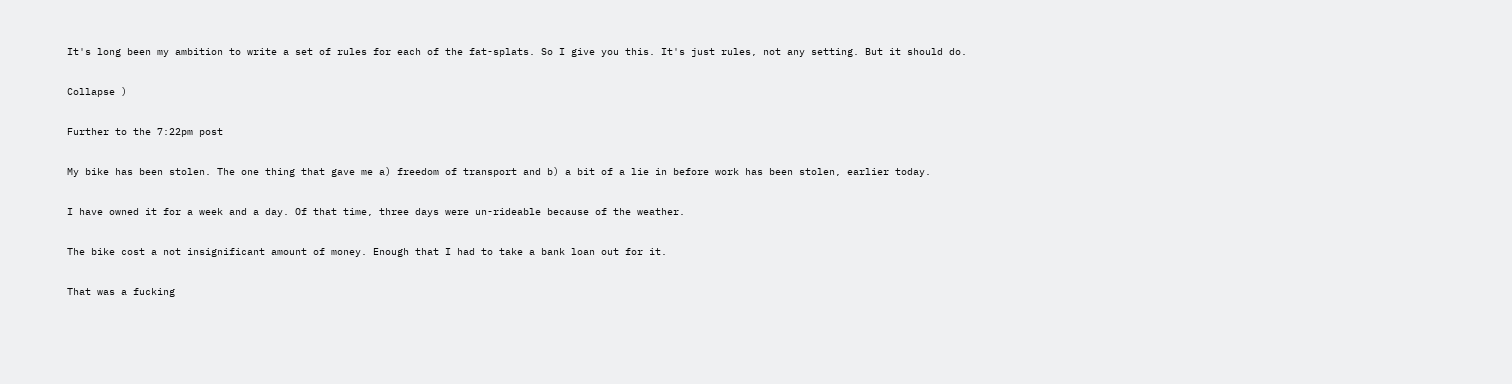It's long been my ambition to write a set of rules for each of the fat-splats. So I give you this. It's just rules, not any setting. But it should do.

Collapse )

Further to the 7:22pm post

My bike has been stolen. The one thing that gave me a) freedom of transport and b) a bit of a lie in before work has been stolen, earlier today.

I have owned it for a week and a day. Of that time, three days were un-rideable because of the weather.

The bike cost a not insignificant amount of money. Enough that I had to take a bank loan out for it.

That was a fucking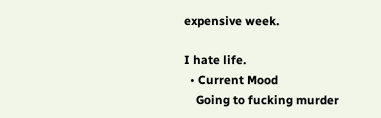expensive week.

I hate life.
  • Current Mood
    Going to fucking murder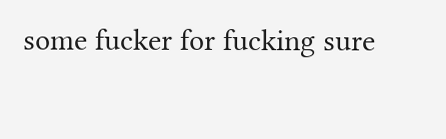some fucker for fucking sure